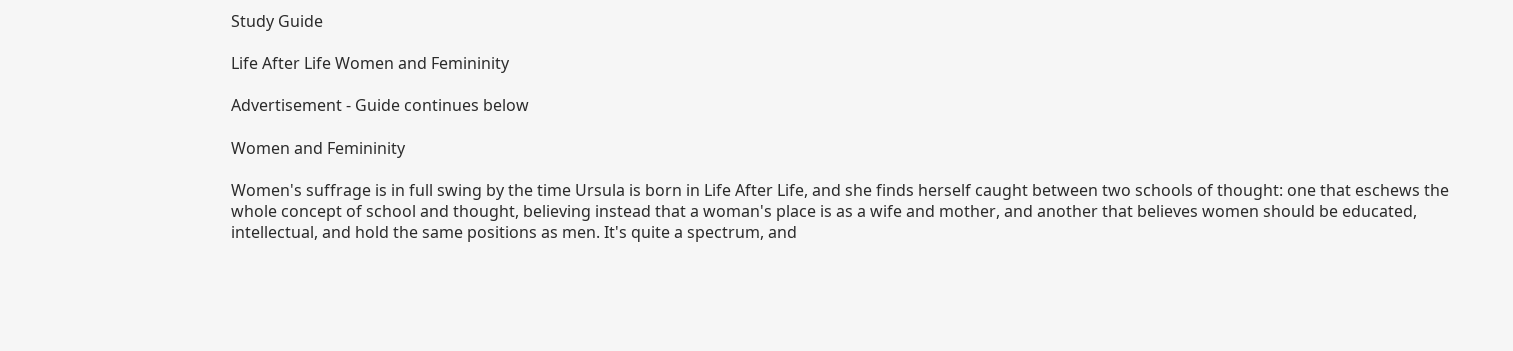Study Guide

Life After Life Women and Femininity

Advertisement - Guide continues below

Women and Femininity

Women's suffrage is in full swing by the time Ursula is born in Life After Life, and she finds herself caught between two schools of thought: one that eschews the whole concept of school and thought, believing instead that a woman's place is as a wife and mother, and another that believes women should be educated, intellectual, and hold the same positions as men. It's quite a spectrum, and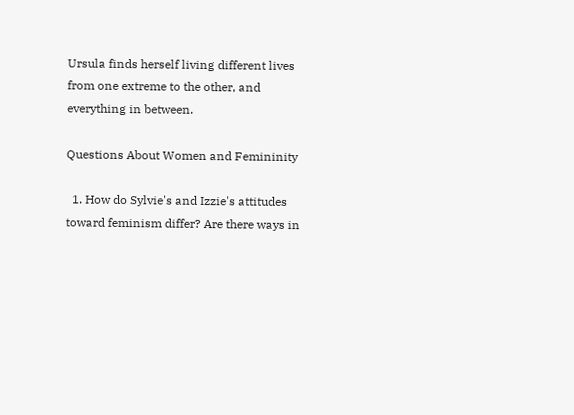Ursula finds herself living different lives from one extreme to the other, and everything in between.

Questions About Women and Femininity

  1. How do Sylvie's and Izzie's attitudes toward feminism differ? Are there ways in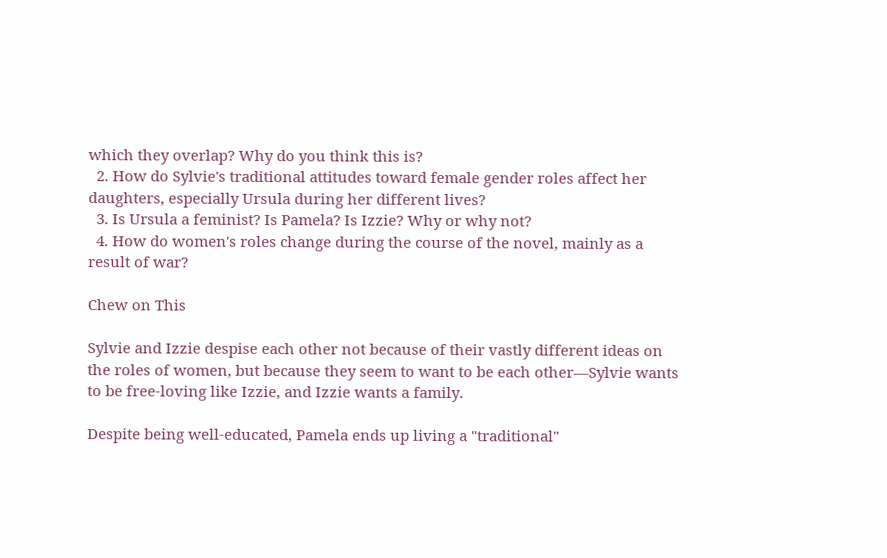which they overlap? Why do you think this is?
  2. How do Sylvie's traditional attitudes toward female gender roles affect her daughters, especially Ursula during her different lives?
  3. Is Ursula a feminist? Is Pamela? Is Izzie? Why or why not?
  4. How do women's roles change during the course of the novel, mainly as a result of war?

Chew on This

Sylvie and Izzie despise each other not because of their vastly different ideas on the roles of women, but because they seem to want to be each other—Sylvie wants to be free-loving like Izzie, and Izzie wants a family.

Despite being well-educated, Pamela ends up living a "traditional"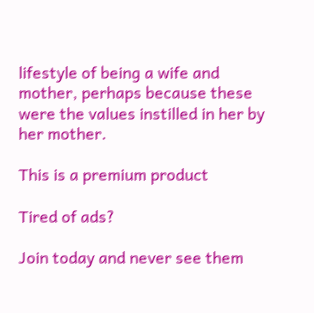lifestyle of being a wife and mother, perhaps because these were the values instilled in her by her mother.

This is a premium product

Tired of ads?

Join today and never see them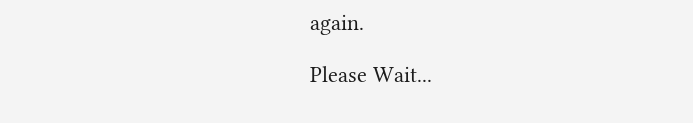again.

Please Wait...